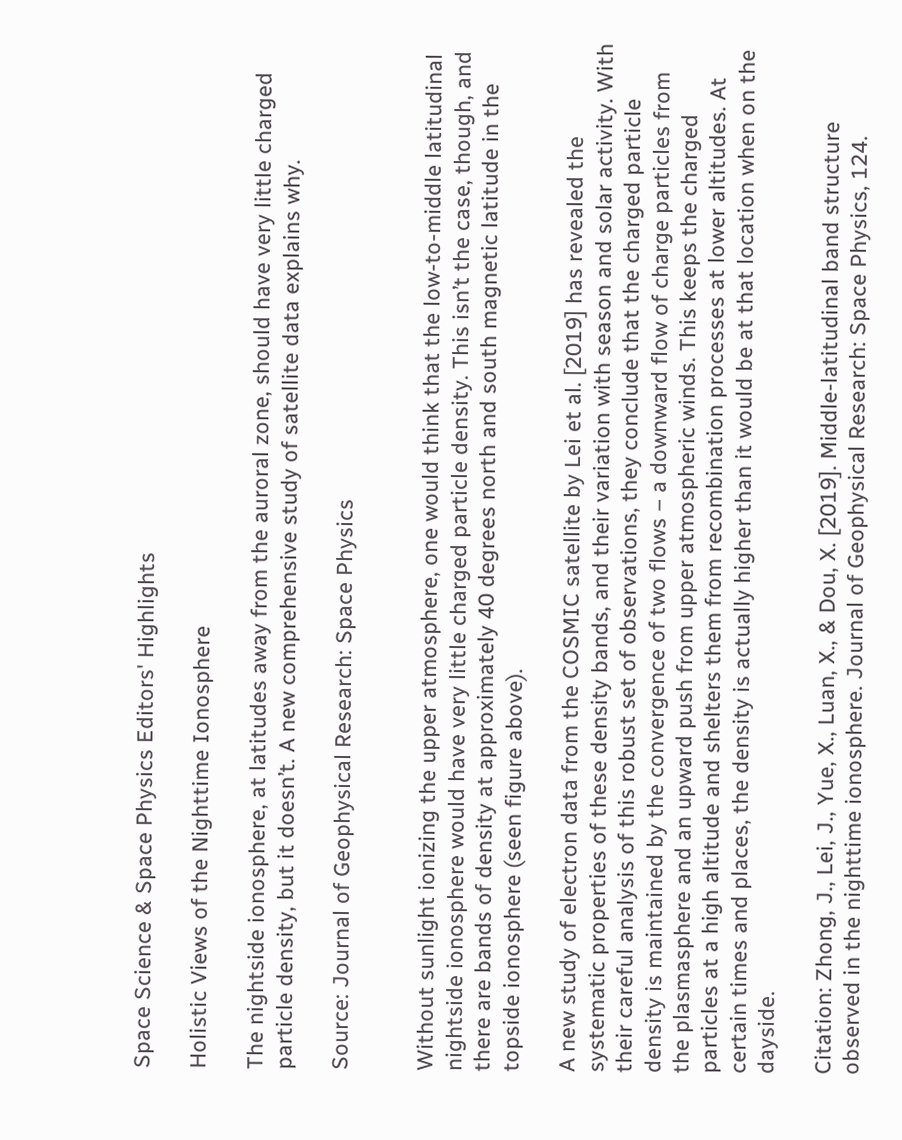Space Science & Space Physics Editors' Highlights

Holistic Views of the Nighttime Ionosphere

The nightside ionosphere, at latitudes away from the auroral zone, should have very little charged particle density, but it doesn’t. A new comprehensive study of satellite data explains why.

Source: Journal of Geophysical Research: Space Physics


Without sunlight ionizing the upper atmosphere, one would think that the low-to-middle latitudinal nightside ionosphere would have very little charged particle density. This isn’t the case, though, and there are bands of density at approximately 40 degrees north and south magnetic latitude in the topside ionosphere (seen figure above).

A new study of electron data from the COSMIC satellite by Lei et al. [2019] has revealed the systematic properties of these density bands, and their variation with season and solar activity. With their careful analysis of this robust set of observations, they conclude that the charged particle density is maintained by the convergence of two flows – a downward flow of charge particles from the plasmasphere and an upward push from upper atmospheric winds. This keeps the charged particles at a high altitude and shelters them from recombination processes at lower altitudes. At certain times and places, the density is actually higher than it would be at that location when on the dayside.

Citation: Zhong, J., Lei, J., Yue, X., Luan, X., & Dou, X. [2019]. Middle‐latitudinal band structure observed in the nighttime ionosphere. Journal of Geophysical Research: Space Physics, 124.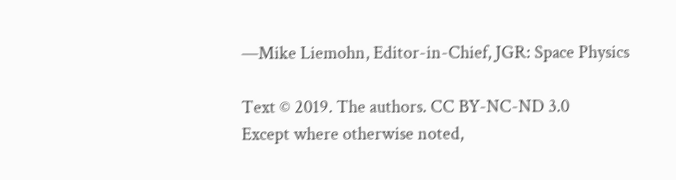—Mike Liemohn, Editor-in-Chief, JGR: Space Physics

Text © 2019. The authors. CC BY-NC-ND 3.0
Except where otherwise noted,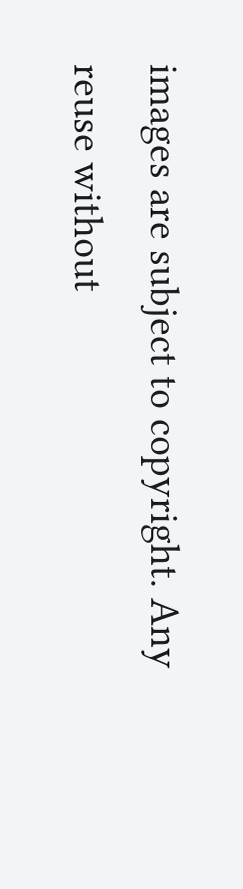images are subject to copyright. Any reuse without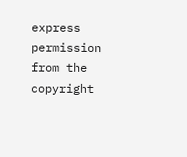express permission from the copyright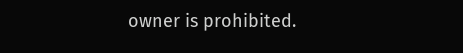owner is prohibited.